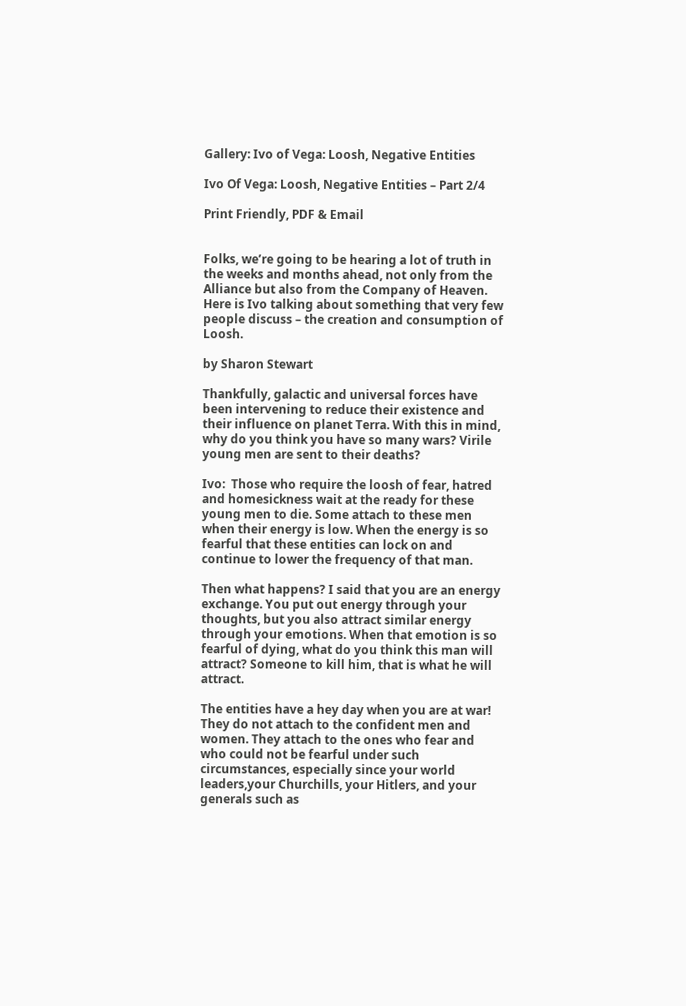Gallery: Ivo of Vega: Loosh, Negative Entities

Ivo Of Vega: Loosh, Negative Entities – Part 2/4

Print Friendly, PDF & Email


Folks, we’re going to be hearing a lot of truth in the weeks and months ahead, not only from the Alliance but also from the Company of Heaven. Here is Ivo talking about something that very few people discuss – the creation and consumption of Loosh.

by Sharon Stewart

Thankfully, galactic and universal forces have been intervening to reduce their existence and their influence on planet Terra. With this in mind, why do you think you have so many wars? Virile young men are sent to their deaths?

Ivo:  Those who require the loosh of fear, hatred and homesickness wait at the ready for these young men to die. Some attach to these men when their energy is low. When the energy is so fearful that these entities can lock on and continue to lower the frequency of that man.

Then what happens? I said that you are an energy exchange. You put out energy through your thoughts, but you also attract similar energy through your emotions. When that emotion is so fearful of dying, what do you think this man will attract? Someone to kill him, that is what he will attract.

The entities have a hey day when you are at war! They do not attach to the confident men and women. They attach to the ones who fear and who could not be fearful under such circumstances, especially since your world leaders,your Churchills, your Hitlers, and your generals such as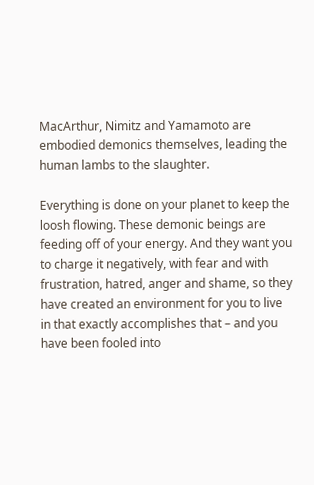MacArthur, Nimitz and Yamamoto are embodied demonics themselves, leading the human lambs to the slaughter.

Everything is done on your planet to keep the loosh flowing. These demonic beings are feeding off of your energy. And they want you to charge it negatively, with fear and with frustration, hatred, anger and shame, so they have created an environment for you to live in that exactly accomplishes that – and you have been fooled into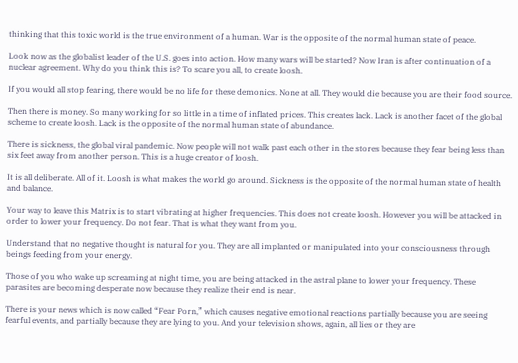thinking that this toxic world is the true environment of a human. War is the opposite of the normal human state of peace.

Look now as the globalist leader of the U.S. goes into action. How many wars will be started? Now Iran is after continuation of a nuclear agreement. Why do you think this is? To scare you all, to create loosh.

If you would all stop fearing, there would be no life for these demonics. None at all. They would die because you are their food source.

Then there is money. So many working for so little in a time of inflated prices. This creates lack. Lack is another facet of the global scheme to create loosh. Lack is the opposite of the normal human state of abundance.

There is sickness, the global viral pandemic. Now people will not walk past each other in the stores because they fear being less than six feet away from another person. This is a huge creator of loosh.

It is all deliberate. All of it. Loosh is what makes the world go around. Sickness is the opposite of the normal human state of health and balance.

Your way to leave this Matrix is to start vibrating at higher frequencies. This does not create loosh. However you will be attacked in order to lower your frequency. Do not fear. That is what they want from you.

Understand that no negative thought is natural for you. They are all implanted or manipulated into your consciousness through beings feeding from your energy.

Those of you who wake up screaming at night time, you are being attacked in the astral plane to lower your frequency. These parasites are becoming desperate now because they realize their end is near.

There is your news which is now called “Fear Porn,” which causes negative emotional reactions partially because you are seeing fearful events, and partially because they are lying to you. And your television shows, again, all lies or they are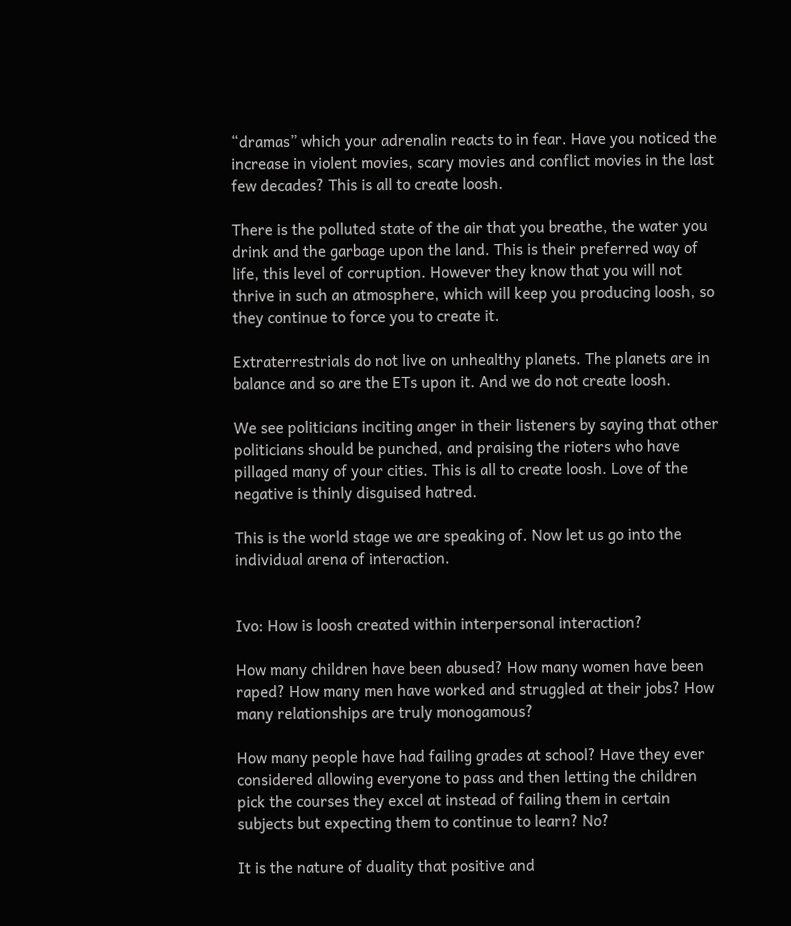“dramas” which your adrenalin reacts to in fear. Have you noticed the increase in violent movies, scary movies and conflict movies in the last few decades? This is all to create loosh.

There is the polluted state of the air that you breathe, the water you drink and the garbage upon the land. This is their preferred way of life, this level of corruption. However they know that you will not thrive in such an atmosphere, which will keep you producing loosh, so they continue to force you to create it.

Extraterrestrials do not live on unhealthy planets. The planets are in balance and so are the ETs upon it. And we do not create loosh.

We see politicians inciting anger in their listeners by saying that other politicians should be punched, and praising the rioters who have pillaged many of your cities. This is all to create loosh. Love of the negative is thinly disguised hatred.

This is the world stage we are speaking of. Now let us go into the individual arena of interaction.


Ivo: How is loosh created within interpersonal interaction?

How many children have been abused? How many women have been raped? How many men have worked and struggled at their jobs? How many relationships are truly monogamous?

How many people have had failing grades at school? Have they ever considered allowing everyone to pass and then letting the children pick the courses they excel at instead of failing them in certain subjects but expecting them to continue to learn? No?

It is the nature of duality that positive and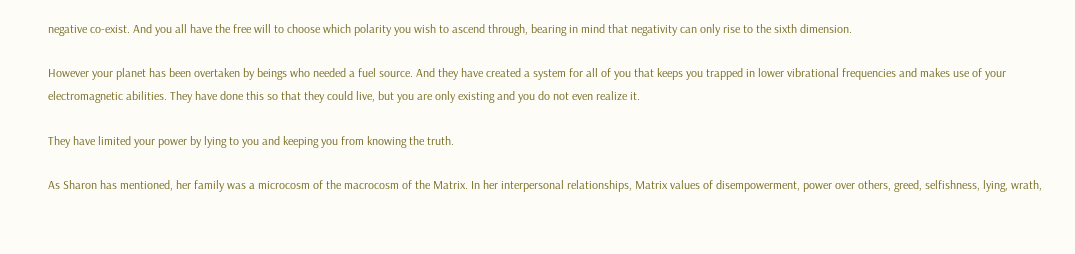negative co-exist. And you all have the free will to choose which polarity you wish to ascend through, bearing in mind that negativity can only rise to the sixth dimension.

However your planet has been overtaken by beings who needed a fuel source. And they have created a system for all of you that keeps you trapped in lower vibrational frequencies and makes use of your electromagnetic abilities. They have done this so that they could live, but you are only existing and you do not even realize it.

They have limited your power by lying to you and keeping you from knowing the truth.

As Sharon has mentioned, her family was a microcosm of the macrocosm of the Matrix. In her interpersonal relationships, Matrix values of disempowerment, power over others, greed, selfishness, lying, wrath,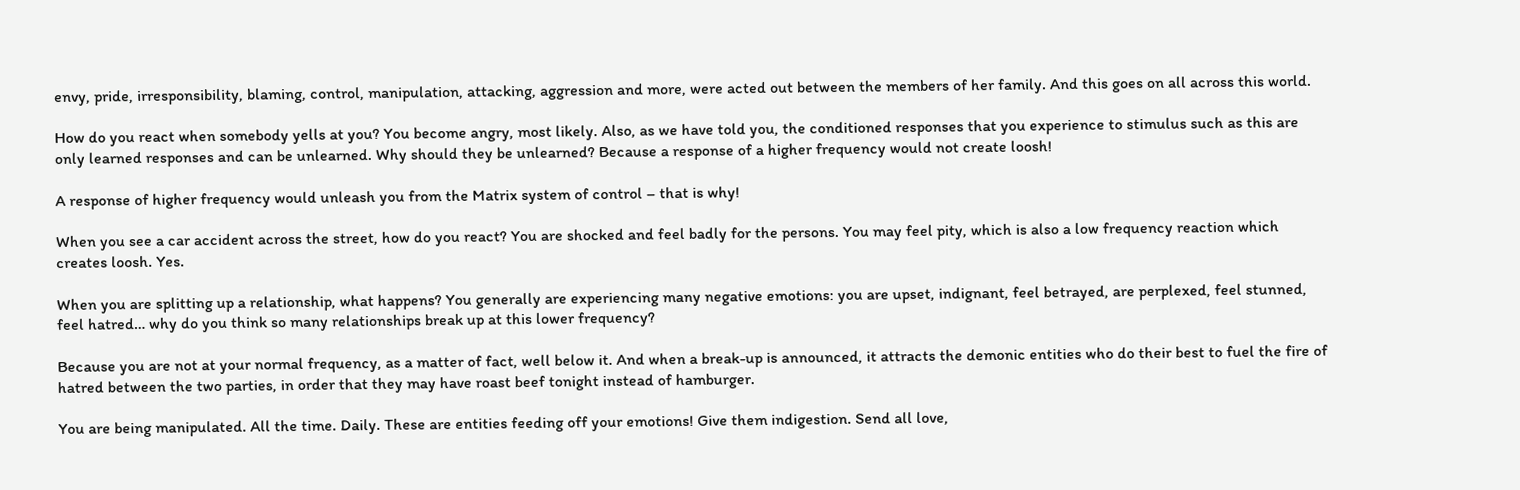envy, pride, irresponsibility, blaming, control, manipulation, attacking, aggression and more, were acted out between the members of her family. And this goes on all across this world.

How do you react when somebody yells at you? You become angry, most likely. Also, as we have told you, the conditioned responses that you experience to stimulus such as this are only learned responses and can be unlearned. Why should they be unlearned? Because a response of a higher frequency would not create loosh!

A response of higher frequency would unleash you from the Matrix system of control – that is why!

When you see a car accident across the street, how do you react? You are shocked and feel badly for the persons. You may feel pity, which is also a low frequency reaction which creates loosh. Yes.

When you are splitting up a relationship, what happens? You generally are experiencing many negative emotions: you are upset, indignant, feel betrayed, are perplexed, feel stunned, feel hatred… why do you think so many relationships break up at this lower frequency?

Because you are not at your normal frequency, as a matter of fact, well below it. And when a break-up is announced, it attracts the demonic entities who do their best to fuel the fire of hatred between the two parties, in order that they may have roast beef tonight instead of hamburger.

You are being manipulated. All the time. Daily. These are entities feeding off your emotions! Give them indigestion. Send all love,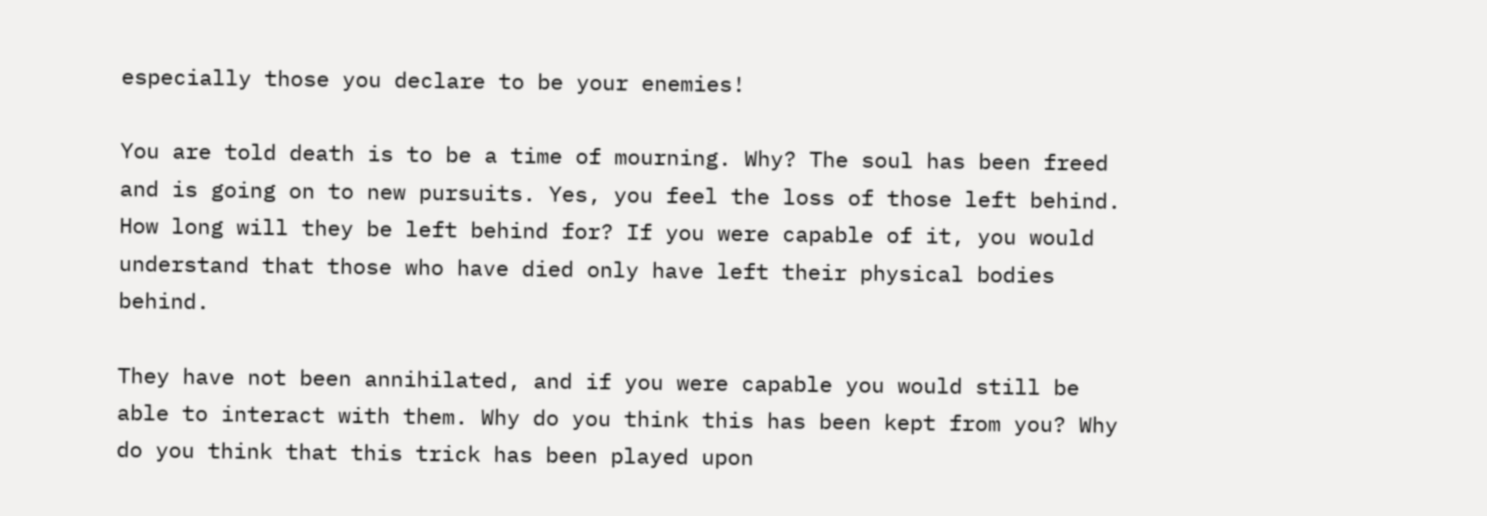especially those you declare to be your enemies!

You are told death is to be a time of mourning. Why? The soul has been freed and is going on to new pursuits. Yes, you feel the loss of those left behind. How long will they be left behind for? If you were capable of it, you would understand that those who have died only have left their physical bodies behind.

They have not been annihilated, and if you were capable you would still be able to interact with them. Why do you think this has been kept from you? Why do you think that this trick has been played upon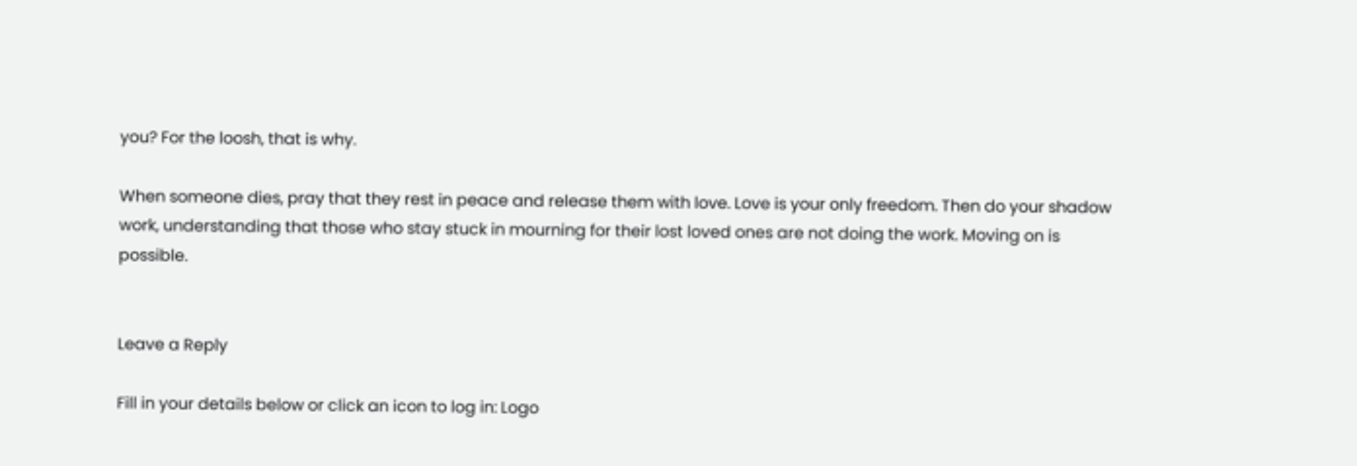you? For the loosh, that is why.

When someone dies, pray that they rest in peace and release them with love. Love is your only freedom. Then do your shadow work, understanding that those who stay stuck in mourning for their lost loved ones are not doing the work. Moving on is possible.


Leave a Reply

Fill in your details below or click an icon to log in: Logo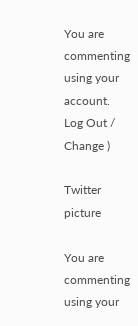You are commenting using your account. Log Out /  Change )

Twitter picture

You are commenting using your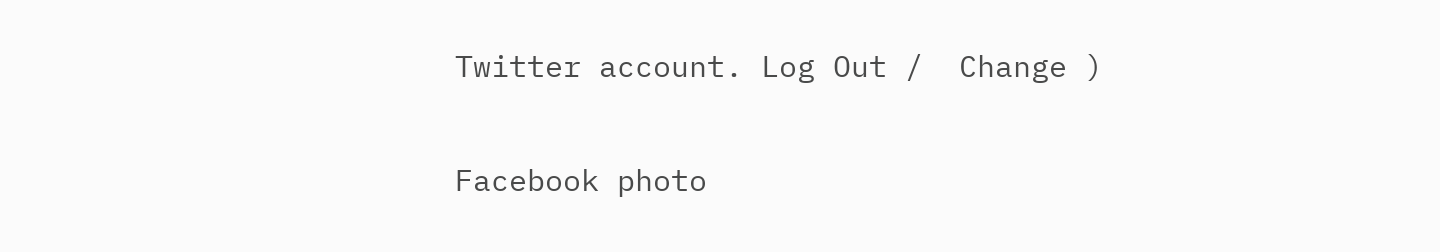Twitter account. Log Out /  Change )

Facebook photo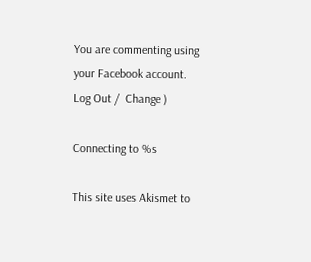You are commenting using your Facebook account. Log Out /  Change )

Connecting to %s

This site uses Akismet to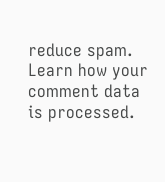reduce spam. Learn how your comment data is processed.